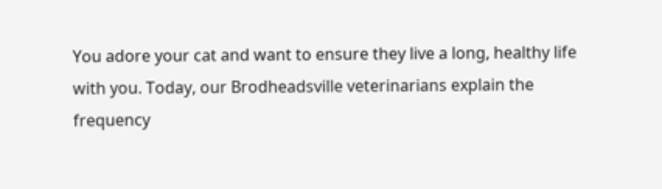You adore your cat and want to ensure they live a long, healthy life with you. Today, our Brodheadsville veterinarians explain the frequency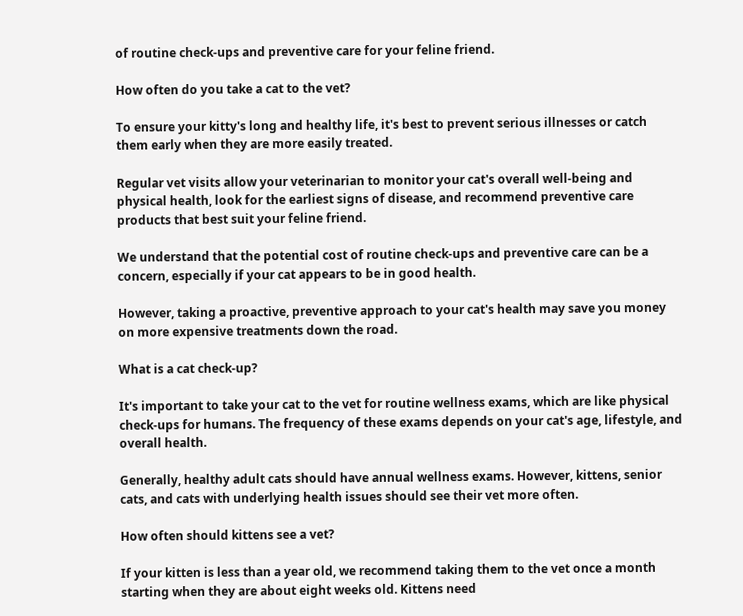of routine check-ups and preventive care for your feline friend.

How often do you take a cat to the vet?

To ensure your kitty's long and healthy life, it's best to prevent serious illnesses or catch them early when they are more easily treated.

Regular vet visits allow your veterinarian to monitor your cat's overall well-being and physical health, look for the earliest signs of disease, and recommend preventive care products that best suit your feline friend.

We understand that the potential cost of routine check-ups and preventive care can be a concern, especially if your cat appears to be in good health.

However, taking a proactive, preventive approach to your cat's health may save you money on more expensive treatments down the road.

What is a cat check-up?

It's important to take your cat to the vet for routine wellness exams, which are like physical check-ups for humans. The frequency of these exams depends on your cat's age, lifestyle, and overall health.

Generally, healthy adult cats should have annual wellness exams. However, kittens, senior cats, and cats with underlying health issues should see their vet more often.

How often should kittens see a vet?

If your kitten is less than a year old, we recommend taking them to the vet once a month starting when they are about eight weeks old. Kittens need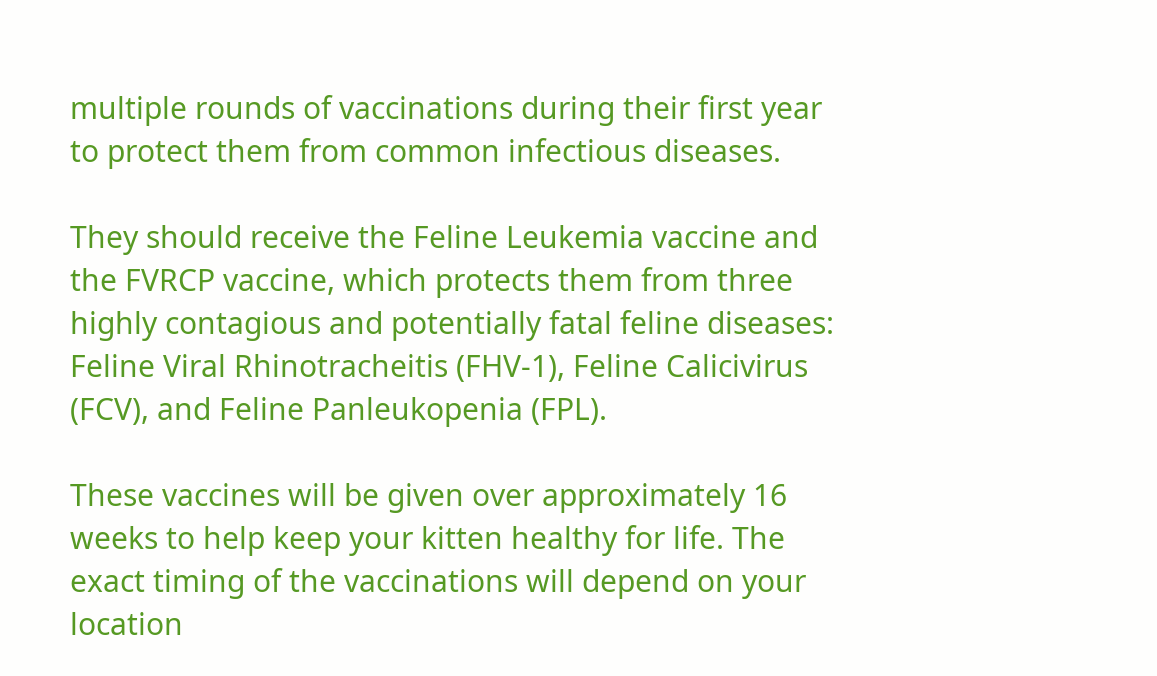multiple rounds of vaccinations during their first year to protect them from common infectious diseases.

They should receive the Feline Leukemia vaccine and the FVRCP vaccine, which protects them from three highly contagious and potentially fatal feline diseases: Feline Viral Rhinotracheitis (FHV-1), Feline Calicivirus (FCV), and Feline Panleukopenia (FPL).

These vaccines will be given over approximately 16 weeks to help keep your kitten healthy for life. The exact timing of the vaccinations will depend on your location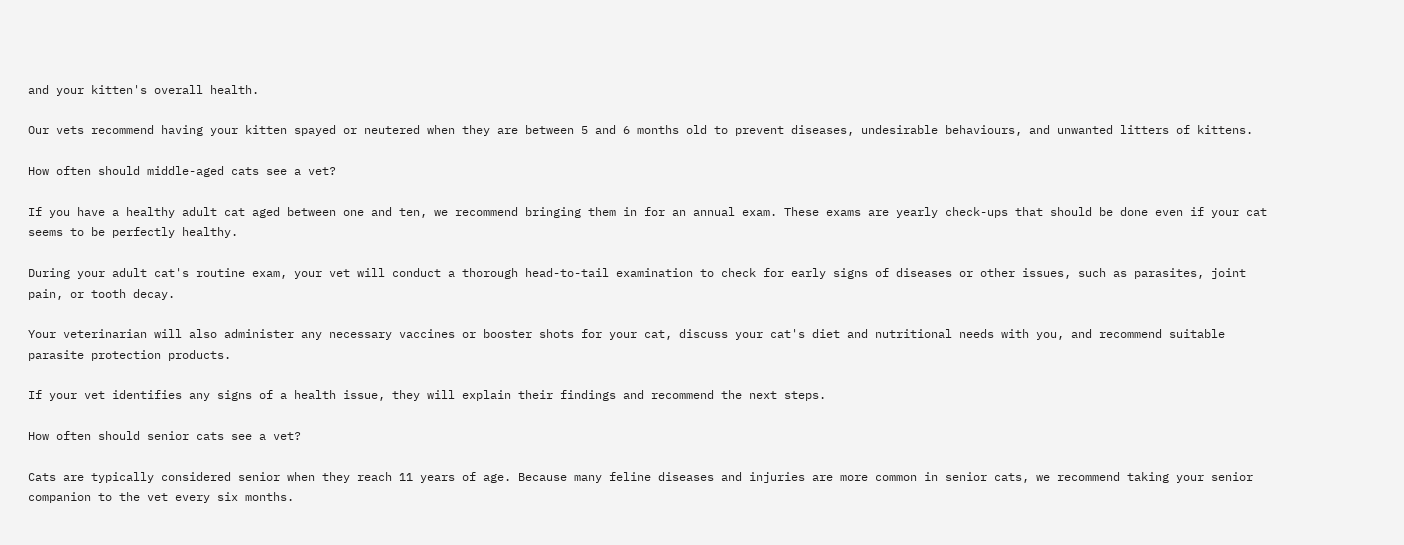and your kitten's overall health.

Our vets recommend having your kitten spayed or neutered when they are between 5 and 6 months old to prevent diseases, undesirable behaviours, and unwanted litters of kittens.

How often should middle-aged cats see a vet?

If you have a healthy adult cat aged between one and ten, we recommend bringing them in for an annual exam. These exams are yearly check-ups that should be done even if your cat seems to be perfectly healthy.

During your adult cat's routine exam, your vet will conduct a thorough head-to-tail examination to check for early signs of diseases or other issues, such as parasites, joint pain, or tooth decay.

Your veterinarian will also administer any necessary vaccines or booster shots for your cat, discuss your cat's diet and nutritional needs with you, and recommend suitable parasite protection products.

If your vet identifies any signs of a health issue, they will explain their findings and recommend the next steps.

How often should senior cats see a vet?

Cats are typically considered senior when they reach 11 years of age. Because many feline diseases and injuries are more common in senior cats, we recommend taking your senior companion to the vet every six months.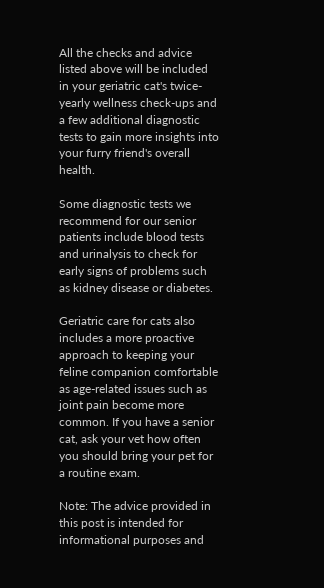All the checks and advice listed above will be included in your geriatric cat's twice-yearly wellness check-ups and a few additional diagnostic tests to gain more insights into your furry friend's overall health.

Some diagnostic tests we recommend for our senior patients include blood tests and urinalysis to check for early signs of problems such as kidney disease or diabetes.

Geriatric care for cats also includes a more proactive approach to keeping your feline companion comfortable as age-related issues such as joint pain become more common. If you have a senior cat, ask your vet how often you should bring your pet for a routine exam.

Note: The advice provided in this post is intended for informational purposes and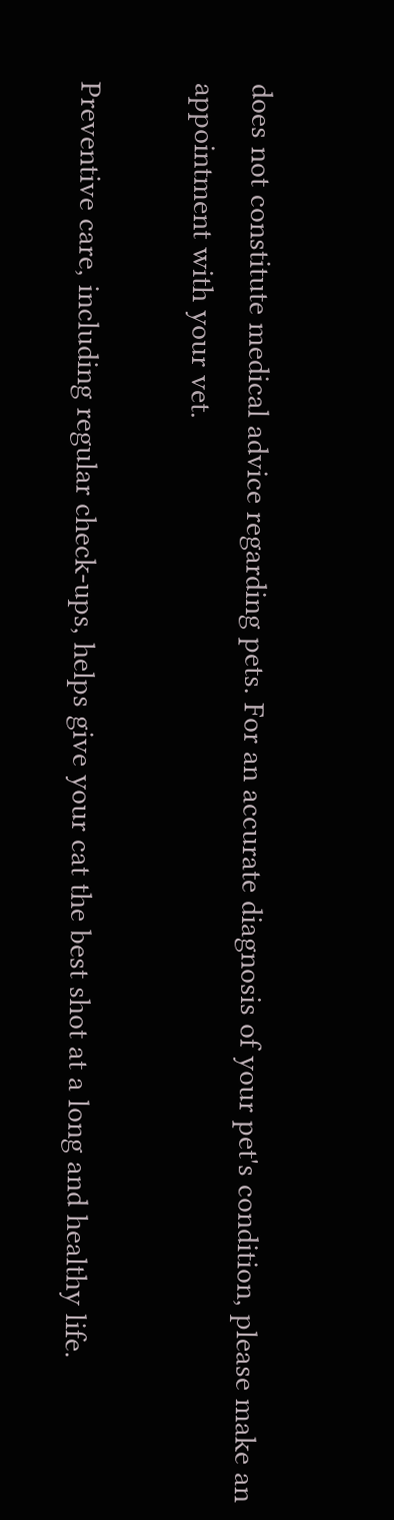does not constitute medical advice regarding pets. For an accurate diagnosis of your pet's condition, please make an appointment with your vet.

Preventive care, including regular check-ups, helps give your cat the best shot at a long and healthy life.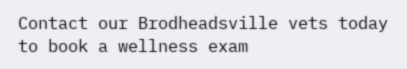Contact our Brodheadsville vets today to book a wellness exam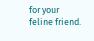for your feline friend.